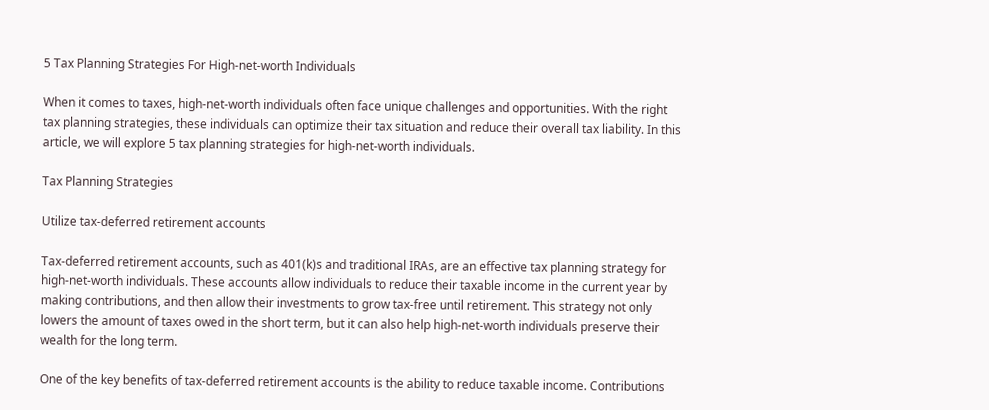5 Tax Planning Strategies For High-net-worth Individuals

When it comes to taxes, high-net-worth individuals often face unique challenges and opportunities. With the right tax planning strategies, these individuals can optimize their tax situation and reduce their overall tax liability. In this article, we will explore 5 tax planning strategies for high-net-worth individuals.

Tax Planning Strategies

Utilize tax-deferred retirement accounts

Tax-deferred retirement accounts, such as 401(k)s and traditional IRAs, are an effective tax planning strategy for high-net-worth individuals. These accounts allow individuals to reduce their taxable income in the current year by making contributions, and then allow their investments to grow tax-free until retirement. This strategy not only lowers the amount of taxes owed in the short term, but it can also help high-net-worth individuals preserve their wealth for the long term.

One of the key benefits of tax-deferred retirement accounts is the ability to reduce taxable income. Contributions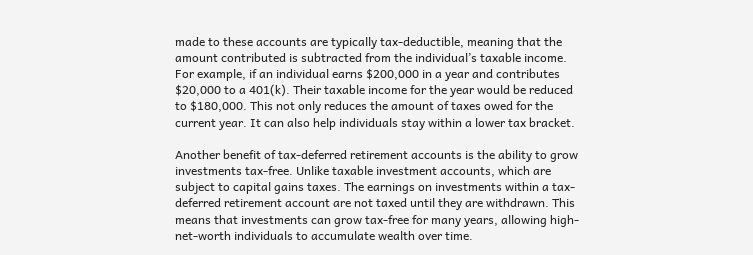made to these accounts are typically tax-deductible, meaning that the amount contributed is subtracted from the individual’s taxable income. For example, if an individual earns $200,000 in a year and contributes $20,000 to a 401(k). Their taxable income for the year would be reduced to $180,000. This not only reduces the amount of taxes owed for the current year. It can also help individuals stay within a lower tax bracket.

Another benefit of tax-deferred retirement accounts is the ability to grow investments tax-free. Unlike taxable investment accounts, which are subject to capital gains taxes. The earnings on investments within a tax-deferred retirement account are not taxed until they are withdrawn. This means that investments can grow tax-free for many years, allowing high-net-worth individuals to accumulate wealth over time.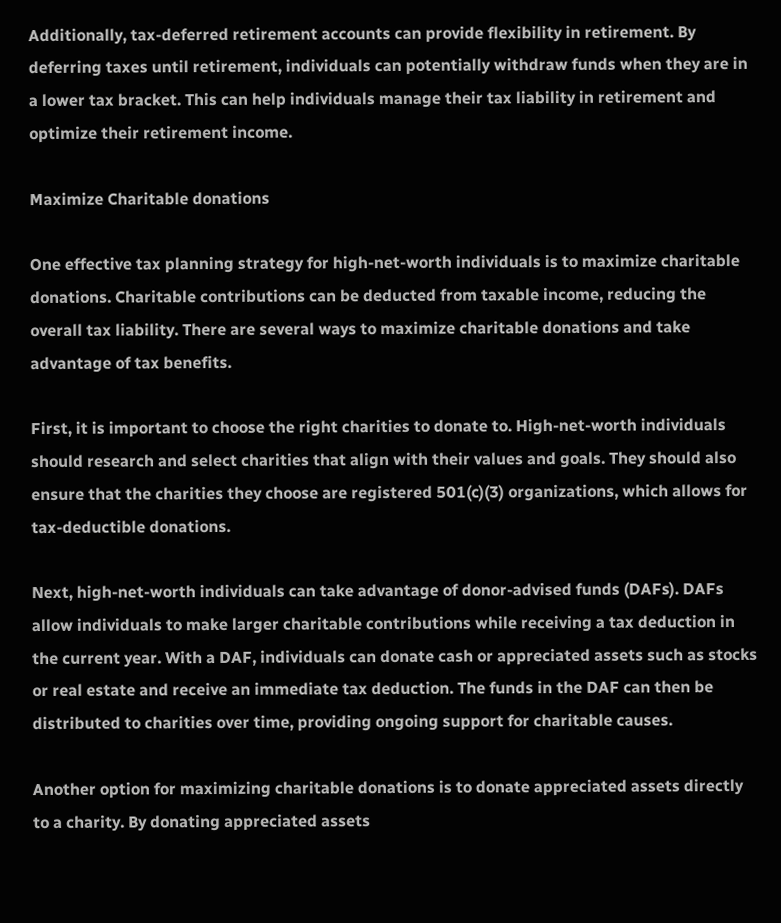Additionally, tax-deferred retirement accounts can provide flexibility in retirement. By deferring taxes until retirement, individuals can potentially withdraw funds when they are in a lower tax bracket. This can help individuals manage their tax liability in retirement and optimize their retirement income.

Maximize Charitable donations

One effective tax planning strategy for high-net-worth individuals is to maximize charitable donations. Charitable contributions can be deducted from taxable income, reducing the overall tax liability. There are several ways to maximize charitable donations and take advantage of tax benefits.

First, it is important to choose the right charities to donate to. High-net-worth individuals should research and select charities that align with their values and goals. They should also ensure that the charities they choose are registered 501(c)(3) organizations, which allows for tax-deductible donations.

Next, high-net-worth individuals can take advantage of donor-advised funds (DAFs). DAFs allow individuals to make larger charitable contributions while receiving a tax deduction in the current year. With a DAF, individuals can donate cash or appreciated assets such as stocks or real estate and receive an immediate tax deduction. The funds in the DAF can then be distributed to charities over time, providing ongoing support for charitable causes.

Another option for maximizing charitable donations is to donate appreciated assets directly to a charity. By donating appreciated assets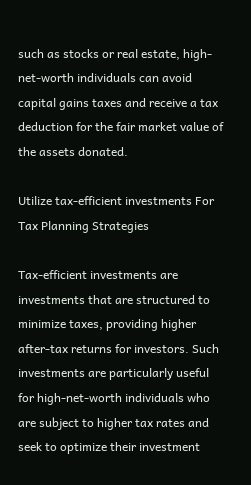such as stocks or real estate, high-net-worth individuals can avoid capital gains taxes and receive a tax deduction for the fair market value of the assets donated.

Utilize tax-efficient investments For Tax Planning Strategies

Tax-efficient investments are investments that are structured to minimize taxes, providing higher after-tax returns for investors. Such investments are particularly useful for high-net-worth individuals who are subject to higher tax rates and seek to optimize their investment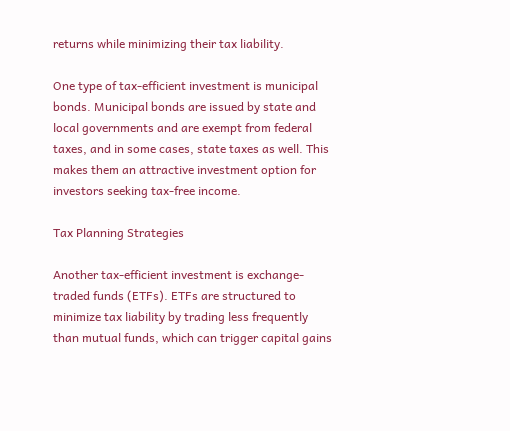returns while minimizing their tax liability.

One type of tax-efficient investment is municipal bonds. Municipal bonds are issued by state and local governments and are exempt from federal taxes, and in some cases, state taxes as well. This makes them an attractive investment option for investors seeking tax-free income.

Tax Planning Strategies

Another tax-efficient investment is exchange-traded funds (ETFs). ETFs are structured to minimize tax liability by trading less frequently than mutual funds, which can trigger capital gains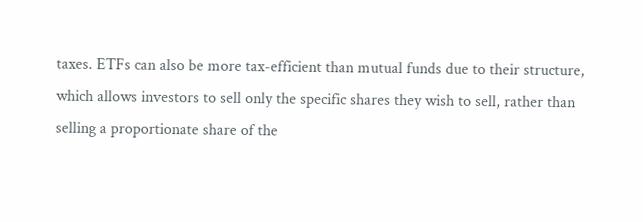taxes. ETFs can also be more tax-efficient than mutual funds due to their structure, which allows investors to sell only the specific shares they wish to sell, rather than selling a proportionate share of the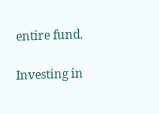entire fund.

Investing in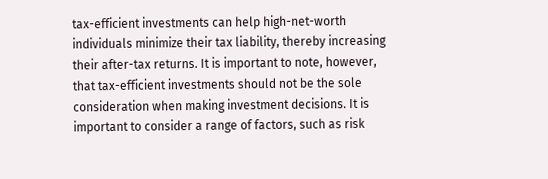tax-efficient investments can help high-net-worth individuals minimize their tax liability, thereby increasing their after-tax returns. It is important to note, however, that tax-efficient investments should not be the sole consideration when making investment decisions. It is important to consider a range of factors, such as risk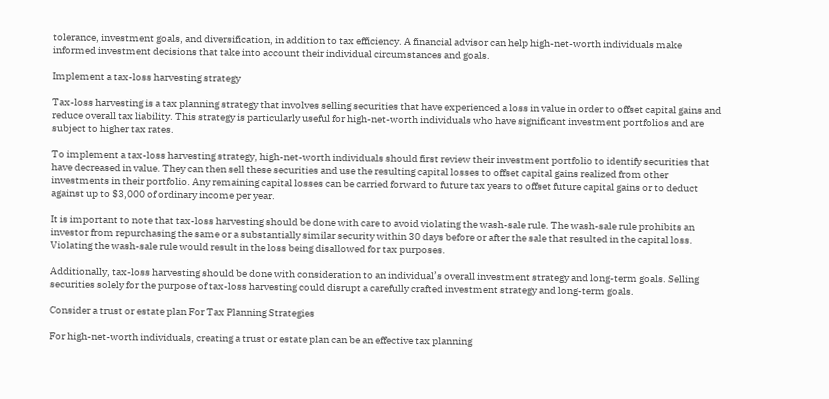tolerance, investment goals, and diversification, in addition to tax efficiency. A financial advisor can help high-net-worth individuals make informed investment decisions that take into account their individual circumstances and goals.

Implement a tax-loss harvesting strategy

Tax-loss harvesting is a tax planning strategy that involves selling securities that have experienced a loss in value in order to offset capital gains and reduce overall tax liability. This strategy is particularly useful for high-net-worth individuals who have significant investment portfolios and are subject to higher tax rates.

To implement a tax-loss harvesting strategy, high-net-worth individuals should first review their investment portfolio to identify securities that have decreased in value. They can then sell these securities and use the resulting capital losses to offset capital gains realized from other investments in their portfolio. Any remaining capital losses can be carried forward to future tax years to offset future capital gains or to deduct against up to $3,000 of ordinary income per year.

It is important to note that tax-loss harvesting should be done with care to avoid violating the wash-sale rule. The wash-sale rule prohibits an investor from repurchasing the same or a substantially similar security within 30 days before or after the sale that resulted in the capital loss. Violating the wash-sale rule would result in the loss being disallowed for tax purposes.

Additionally, tax-loss harvesting should be done with consideration to an individual’s overall investment strategy and long-term goals. Selling securities solely for the purpose of tax-loss harvesting could disrupt a carefully crafted investment strategy and long-term goals.

Consider a trust or estate plan For Tax Planning Strategies

For high-net-worth individuals, creating a trust or estate plan can be an effective tax planning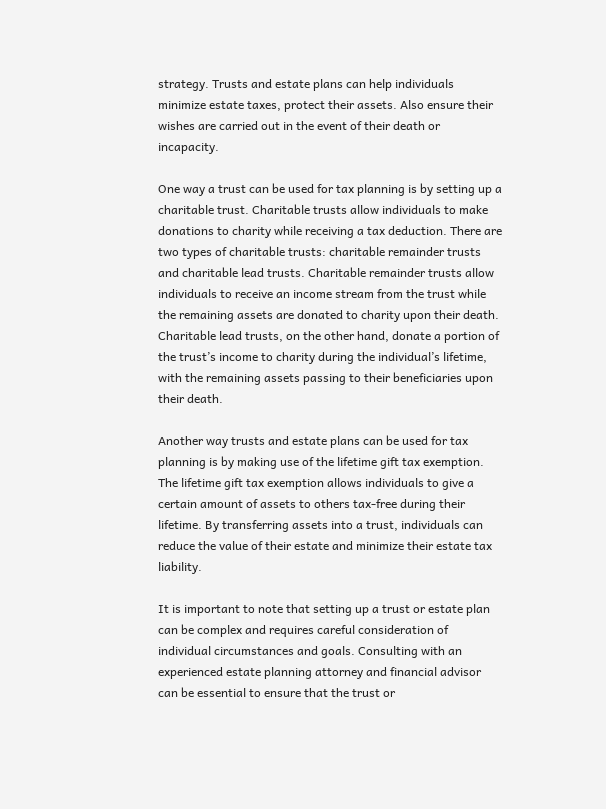strategy. Trusts and estate plans can help individuals minimize estate taxes, protect their assets. Also ensure their wishes are carried out in the event of their death or incapacity.

One way a trust can be used for tax planning is by setting up a charitable trust. Charitable trusts allow individuals to make donations to charity while receiving a tax deduction. There are two types of charitable trusts: charitable remainder trusts and charitable lead trusts. Charitable remainder trusts allow individuals to receive an income stream from the trust while the remaining assets are donated to charity upon their death. Charitable lead trusts, on the other hand, donate a portion of the trust’s income to charity during the individual’s lifetime, with the remaining assets passing to their beneficiaries upon their death.

Another way trusts and estate plans can be used for tax planning is by making use of the lifetime gift tax exemption. The lifetime gift tax exemption allows individuals to give a certain amount of assets to others tax-free during their lifetime. By transferring assets into a trust, individuals can reduce the value of their estate and minimize their estate tax liability.

It is important to note that setting up a trust or estate plan can be complex and requires careful consideration of individual circumstances and goals. Consulting with an experienced estate planning attorney and financial advisor can be essential to ensure that the trust or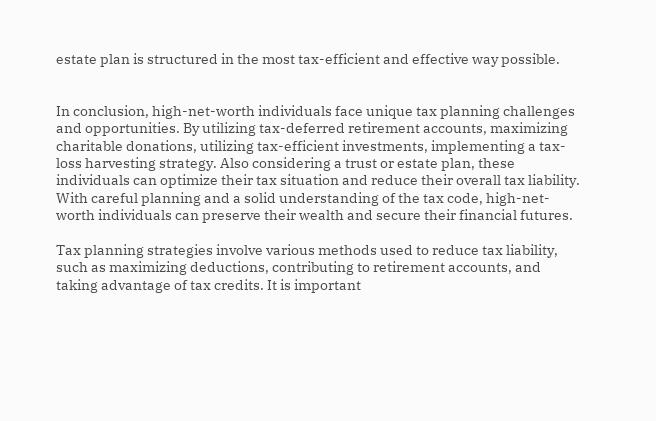estate plan is structured in the most tax-efficient and effective way possible.


In conclusion, high-net-worth individuals face unique tax planning challenges and opportunities. By utilizing tax-deferred retirement accounts, maximizing charitable donations, utilizing tax-efficient investments, implementing a tax-loss harvesting strategy. Also considering a trust or estate plan, these individuals can optimize their tax situation and reduce their overall tax liability. With careful planning and a solid understanding of the tax code, high-net-worth individuals can preserve their wealth and secure their financial futures.

Tax planning strategies involve various methods used to reduce tax liability, such as maximizing deductions, contributing to retirement accounts, and taking advantage of tax credits. It is important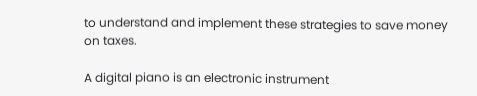to understand and implement these strategies to save money on taxes.

A digital piano is an electronic instrument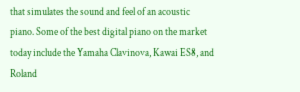that simulates the sound and feel of an acoustic piano. Some of the best digital piano on the market today include the Yamaha Clavinova, Kawai ES8, and Roland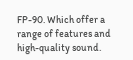FP-90. Which offer a range of features and high-quality sound.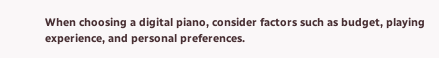When choosing a digital piano, consider factors such as budget, playing experience, and personal preferences.